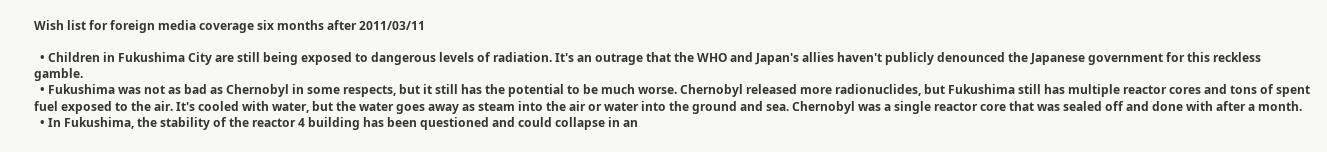Wish list for foreign media coverage six months after 2011/03/11

  • Children in Fukushima City are still being exposed to dangerous levels of radiation. It's an outrage that the WHO and Japan's allies haven't publicly denounced the Japanese government for this reckless gamble.
  • Fukushima was not as bad as Chernobyl in some respects, but it still has the potential to be much worse. Chernobyl released more radionuclides, but Fukushima still has multiple reactor cores and tons of spent fuel exposed to the air. It's cooled with water, but the water goes away as steam into the air or water into the ground and sea. Chernobyl was a single reactor core that was sealed off and done with after a month.
  • In Fukushima, the stability of the reactor 4 building has been questioned and could collapse in an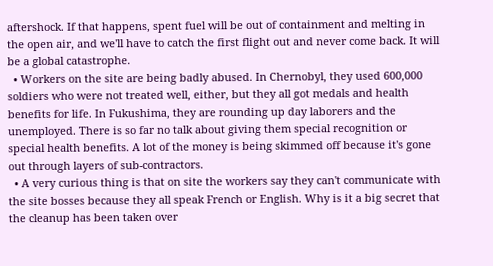aftershock. If that happens, spent fuel will be out of containment and melting in the open air, and we'll have to catch the first flight out and never come back. It will be a global catastrophe.
  • Workers on the site are being badly abused. In Chernobyl, they used 600,000 soldiers who were not treated well, either, but they all got medals and health benefits for life. In Fukushima, they are rounding up day laborers and the unemployed. There is so far no talk about giving them special recognition or special health benefits. A lot of the money is being skimmed off because it's gone out through layers of sub-contractors.
  • A very curious thing is that on site the workers say they can't communicate with the site bosses because they all speak French or English. Why is it a big secret that the cleanup has been taken over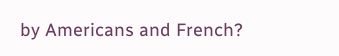by Americans and French?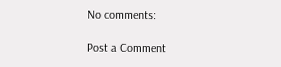No comments:

Post a Comment